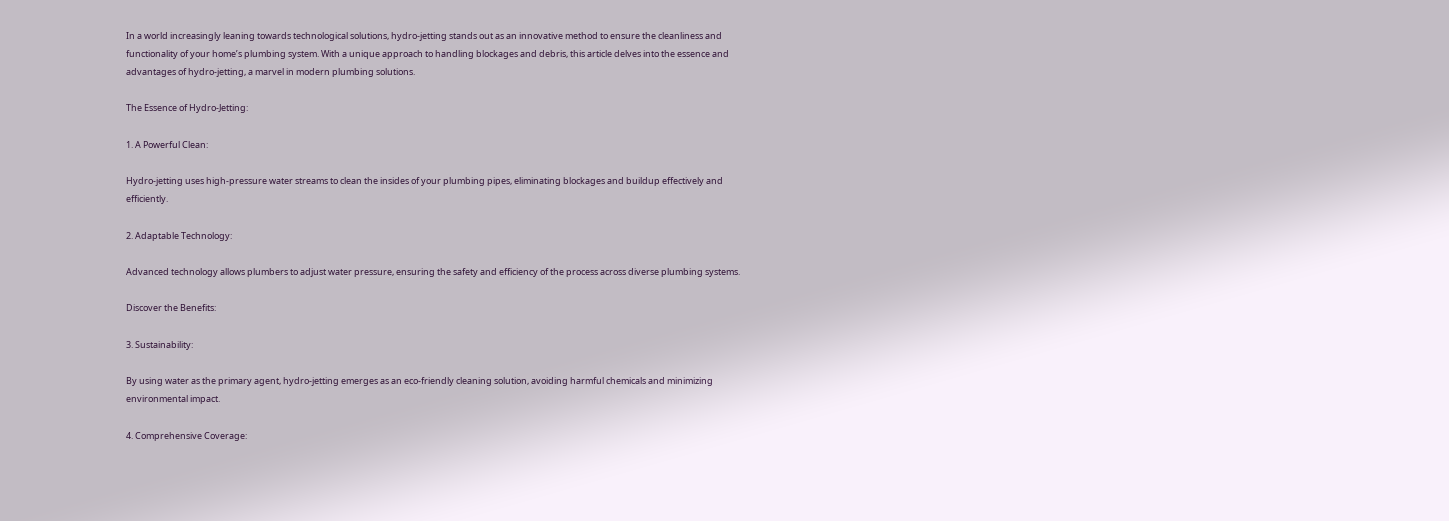In a world increasingly leaning towards technological solutions, hydro-jetting stands out as an innovative method to ensure the cleanliness and functionality of your home’s plumbing system. With a unique approach to handling blockages and debris, this article delves into the essence and advantages of hydro-jetting, a marvel in modern plumbing solutions.

The Essence of Hydro-Jetting:

1. A Powerful Clean:

Hydro-jetting uses high-pressure water streams to clean the insides of your plumbing pipes, eliminating blockages and buildup effectively and efficiently.

2. Adaptable Technology:

Advanced technology allows plumbers to adjust water pressure, ensuring the safety and efficiency of the process across diverse plumbing systems.

Discover the Benefits:

3. Sustainability:

By using water as the primary agent, hydro-jetting emerges as an eco-friendly cleaning solution, avoiding harmful chemicals and minimizing environmental impact.

4. Comprehensive Coverage: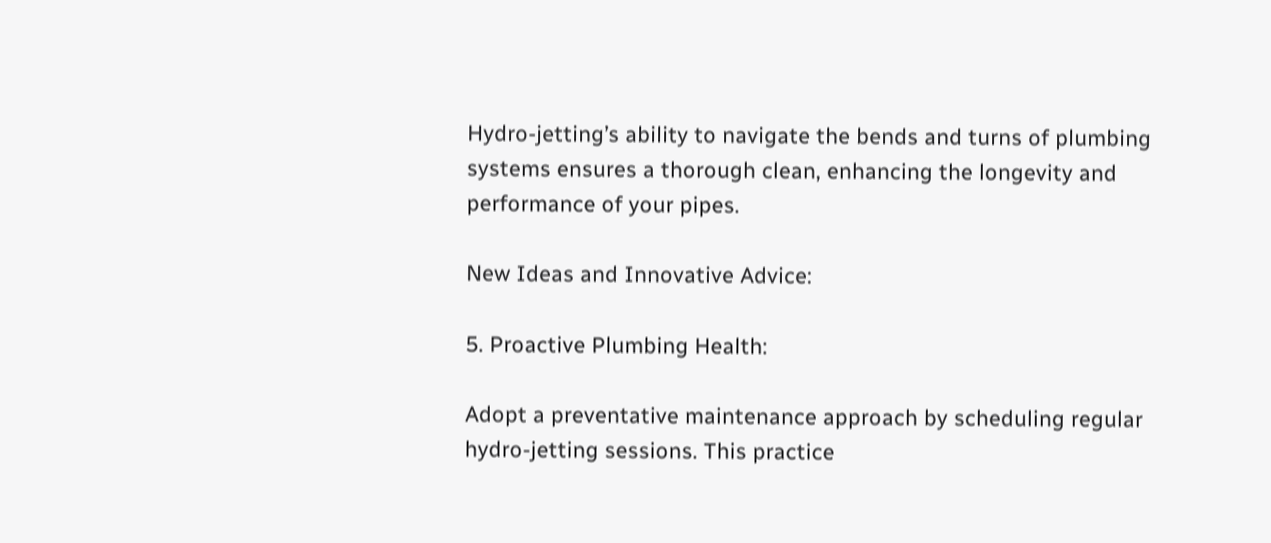Hydro-jetting’s ability to navigate the bends and turns of plumbing systems ensures a thorough clean, enhancing the longevity and performance of your pipes.

New Ideas and Innovative Advice:

5. Proactive Plumbing Health:

Adopt a preventative maintenance approach by scheduling regular hydro-jetting sessions. This practice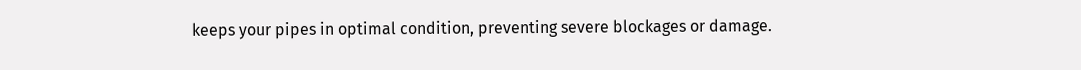keeps your pipes in optimal condition, preventing severe blockages or damage.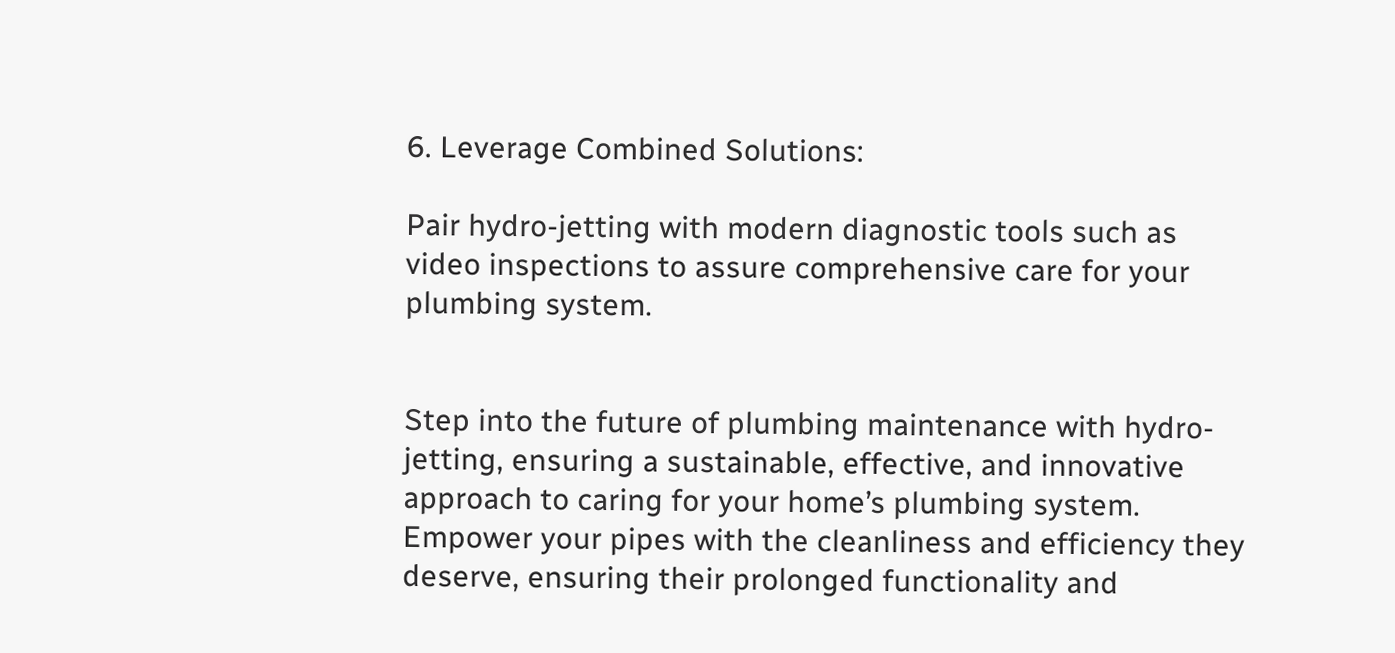6. Leverage Combined Solutions:

Pair hydro-jetting with modern diagnostic tools such as video inspections to assure comprehensive care for your plumbing system.


Step into the future of plumbing maintenance with hydro-jetting, ensuring a sustainable, effective, and innovative approach to caring for your home’s plumbing system. Empower your pipes with the cleanliness and efficiency they deserve, ensuring their prolonged functionality and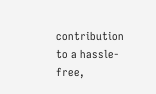contribution to a hassle-free,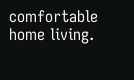comfortable home living.